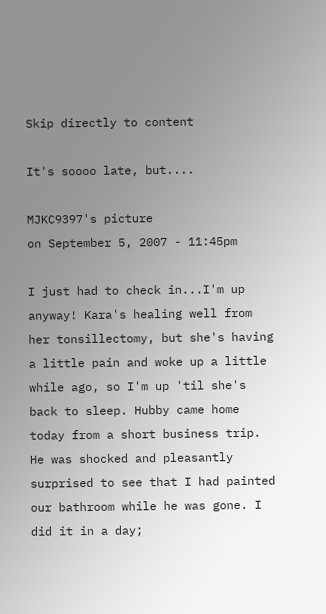Skip directly to content

It's soooo late, but....

MJKC9397's picture
on September 5, 2007 - 11:45pm

I just had to check in...I'm up anyway! Kara's healing well from her tonsillectomy, but she's having a little pain and woke up a little while ago, so I'm up 'til she's back to sleep. Hubby came home today from a short business trip. He was shocked and pleasantly surprised to see that I had painted our bathroom while he was gone. I did it in a day;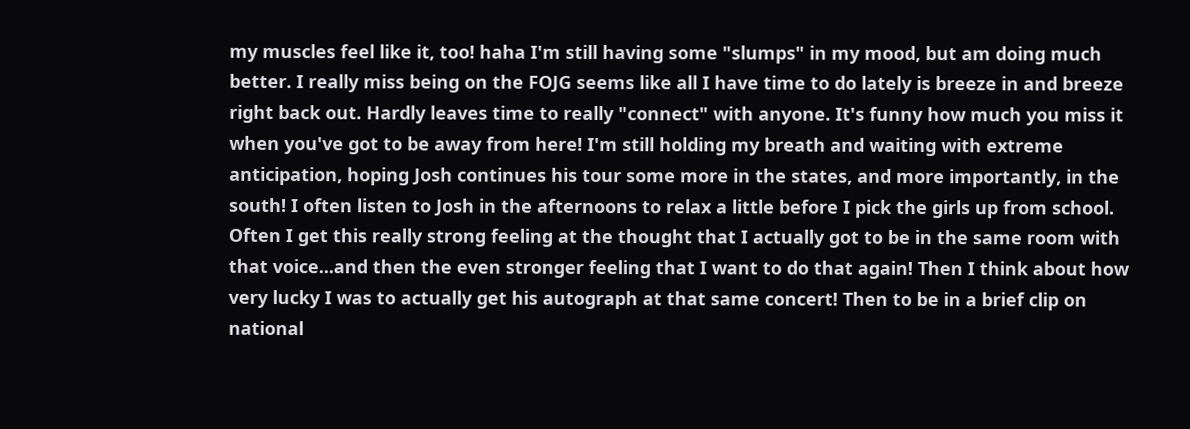my muscles feel like it, too! haha I'm still having some "slumps" in my mood, but am doing much better. I really miss being on the FOJG seems like all I have time to do lately is breeze in and breeze right back out. Hardly leaves time to really "connect" with anyone. It's funny how much you miss it when you've got to be away from here! I'm still holding my breath and waiting with extreme anticipation, hoping Josh continues his tour some more in the states, and more importantly, in the south! I often listen to Josh in the afternoons to relax a little before I pick the girls up from school. Often I get this really strong feeling at the thought that I actually got to be in the same room with that voice...and then the even stronger feeling that I want to do that again! Then I think about how very lucky I was to actually get his autograph at that same concert! Then to be in a brief clip on national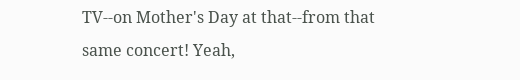TV--on Mother's Day at that--from that same concert! Yeah,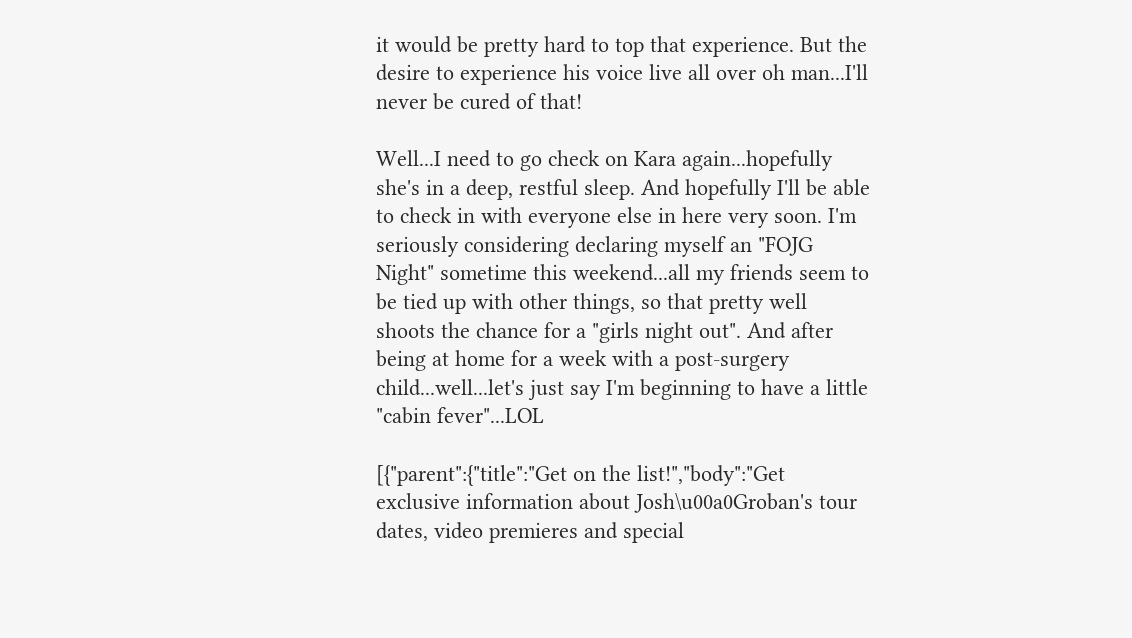it would be pretty hard to top that experience. But the desire to experience his voice live all over oh man...I'll never be cured of that!

Well...I need to go check on Kara again...hopefully she's in a deep, restful sleep. And hopefully I'll be able to check in with everyone else in here very soon. I'm seriously considering declaring myself an "FOJG Night" sometime this weekend...all my friends seem to be tied up with other things, so that pretty well shoots the chance for a "girls night out". And after being at home for a week with a post-surgery child...well...let's just say I'm beginning to have a little "cabin fever"...LOL

[{"parent":{"title":"Get on the list!","body":"Get exclusive information about Josh\u00a0Groban's tour dates, video premieres and special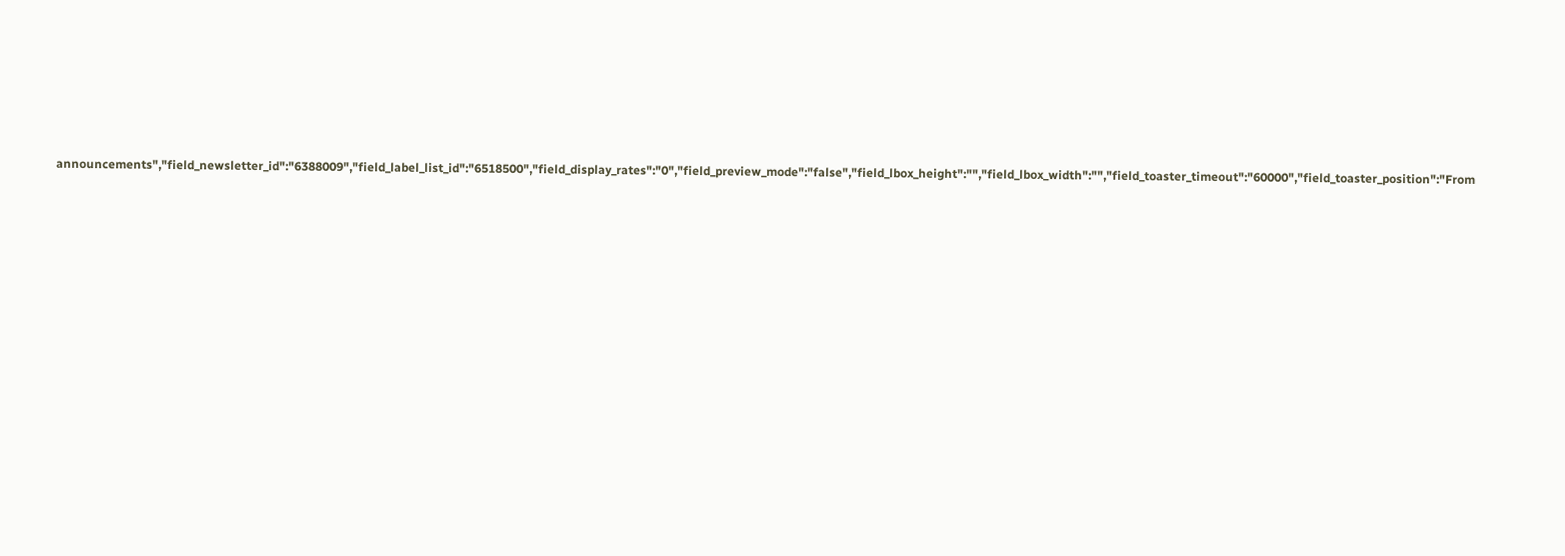announcements","field_newsletter_id":"6388009","field_label_list_id":"6518500","field_display_rates":"0","field_preview_mode":"false","field_lbox_height":"","field_lbox_width":"","field_toaster_timeout":"60000","field_toaster_position":"From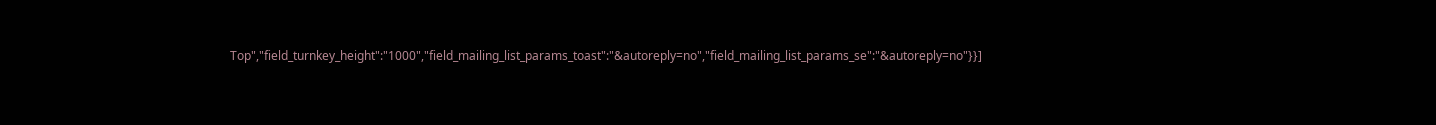Top","field_turnkey_height":"1000","field_mailing_list_params_toast":"&autoreply=no","field_mailing_list_params_se":"&autoreply=no"}}]